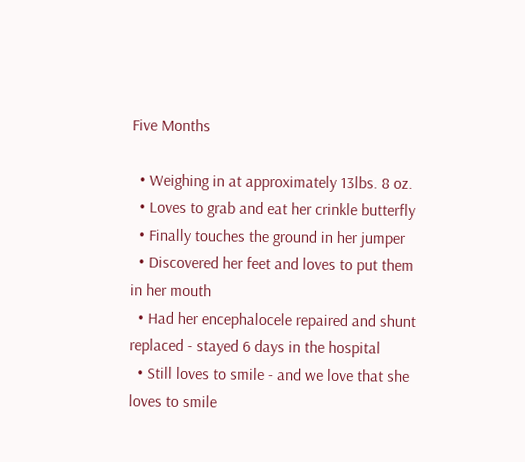Five Months

  • Weighing in at approximately 13lbs. 8 oz.
  • Loves to grab and eat her crinkle butterfly
  • Finally touches the ground in her jumper
  • Discovered her feet and loves to put them in her mouth
  • Had her encephalocele repaired and shunt replaced - stayed 6 days in the hospital
  • Still loves to smile - and we love that she loves to smile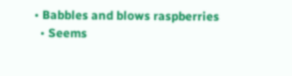• Babbles and blows raspberries
  • Seems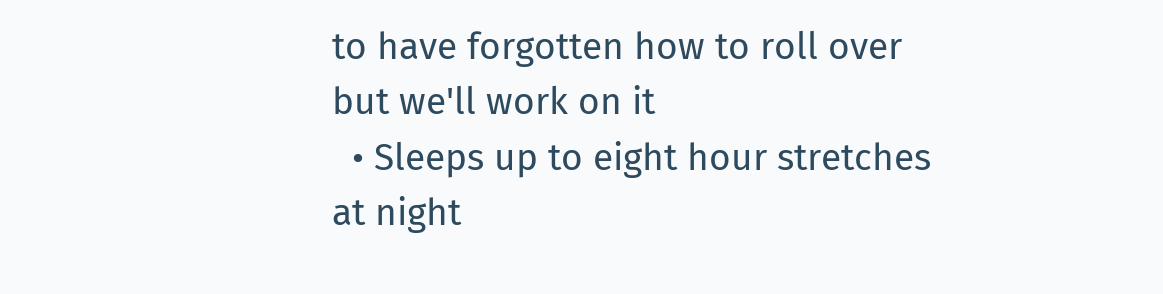to have forgotten how to roll over but we'll work on it
  • Sleeps up to eight hour stretches at night